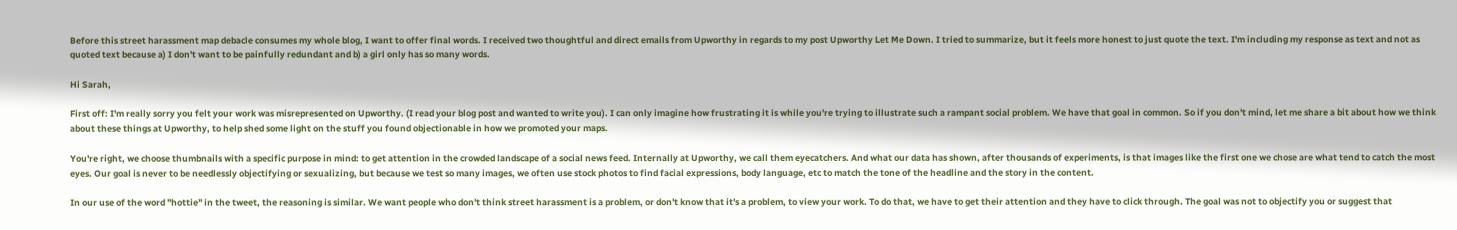Before this street harassment map debacle consumes my whole blog, I want to offer final words. I received two thoughtful and direct emails from Upworthy in regards to my post Upworthy Let Me Down. I tried to summarize, but it feels more honest to just quote the text. I'm including my response as text and not as quoted text because a) I don't want to be painfully redundant and b) a girl only has so many words.

Hi Sarah,

First off: I'm really sorry you felt your work was misrepresented on Upworthy. (I read your blog post and wanted to write you). I can only imagine how frustrating it is while you're trying to illustrate such a rampant social problem. We have that goal in common. So if you don't mind, let me share a bit about how we think about these things at Upworthy, to help shed some light on the stuff you found objectionable in how we promoted your maps.

You're right, we choose thumbnails with a specific purpose in mind: to get attention in the crowded landscape of a social news feed. Internally at Upworthy, we call them eyecatchers. And what our data has shown, after thousands of experiments, is that images like the first one we chose are what tend to catch the most eyes. Our goal is never to be needlessly objectifying or sexualizing, but because we test so many images, we often use stock photos to find facial expressions, body language, etc to match the tone of the headline and the story in the content.

In our use of the word "hottie" in the tweet, the reasoning is similar. We want people who don't think street harassment is a problem, or don't know that it's a problem, to view your work. To do that, we have to get their attention and they have to click through. The goal was not to objectify you or suggest that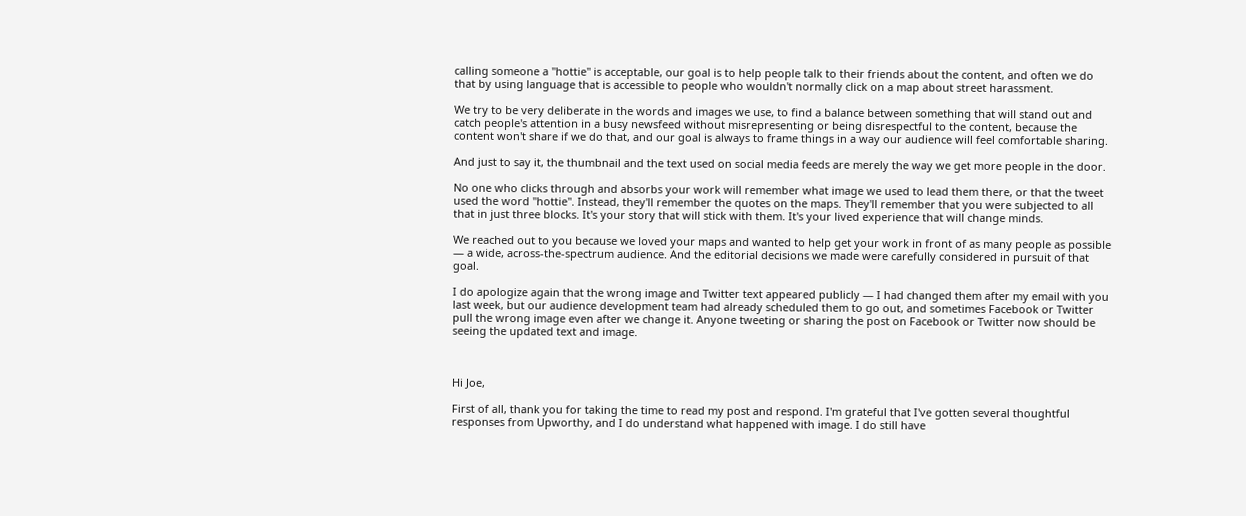calling someone a "hottie" is acceptable, our goal is to help people talk to their friends about the content, and often we do that by using language that is accessible to people who wouldn't normally click on a map about street harassment.

We try to be very deliberate in the words and images we use, to find a balance between something that will stand out and catch people's attention in a busy newsfeed without misrepresenting or being disrespectful to the content, because the content won't share if we do that, and our goal is always to frame things in a way our audience will feel comfortable sharing.

And just to say it, the thumbnail and the text used on social media feeds are merely the way we get more people in the door.

No one who clicks through and absorbs your work will remember what image we used to lead them there, or that the tweet used the word "hottie". Instead, they'll remember the quotes on the maps. They'll remember that you were subjected to all that in just three blocks. It's your story that will stick with them. It's your lived experience that will change minds.

We reached out to you because we loved your maps and wanted to help get your work in front of as many people as possible — a wide, across-the-spectrum audience. And the editorial decisions we made were carefully considered in pursuit of that goal.

I do apologize again that the wrong image and Twitter text appeared publicly — I had changed them after my email with you last week, but our audience development team had already scheduled them to go out, and sometimes Facebook or Twitter pull the wrong image even after we change it. Anyone tweeting or sharing the post on Facebook or Twitter now should be seeing the updated text and image.



Hi Joe,

First of all, thank you for taking the time to read my post and respond. I'm grateful that I've gotten several thoughtful responses from Upworthy, and I do understand what happened with image. I do still have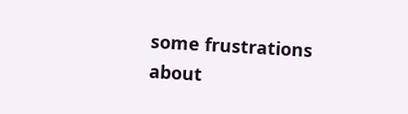some frustrations about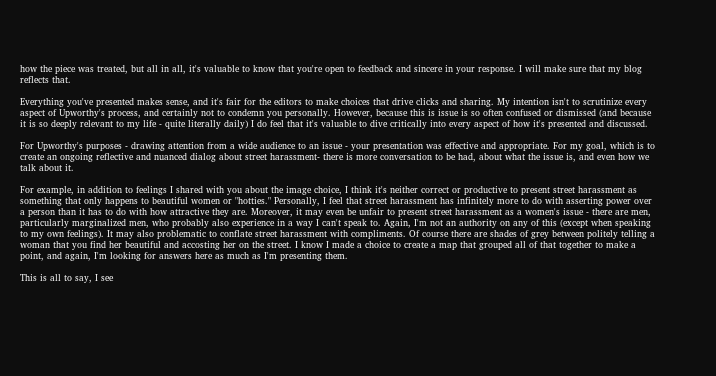how the piece was treated, but all in all, it's valuable to know that you're open to feedback and sincere in your response. I will make sure that my blog reflects that.

Everything you've presented makes sense, and it's fair for the editors to make choices that drive clicks and sharing. My intention isn't to scrutinize every aspect of Upworthy's process, and certainly not to condemn you personally. However, because this is issue is so often confused or dismissed (and because it is so deeply relevant to my life - quite literally daily) I do feel that it's valuable to dive critically into every aspect of how it's presented and discussed.

For Upworthy's purposes - drawing attention from a wide audience to an issue - your presentation was effective and appropriate. For my goal, which is to create an ongoing reflective and nuanced dialog about street harassment- there is more conversation to be had, about what the issue is, and even how we talk about it.

For example, in addition to feelings I shared with you about the image choice, I think it's neither correct or productive to present street harassment as something that only happens to beautiful women or "hotties." Personally, I feel that street harassment has infinitely more to do with asserting power over a person than it has to do with how attractive they are. Moreover, it may even be unfair to present street harassment as a women's issue - there are men, particularly marginalized men, who probably also experience in a way I can't speak to. Again, I'm not an authority on any of this (except when speaking to my own feelings). It may also problematic to conflate street harassment with compliments. Of course there are shades of grey between politely telling a woman that you find her beautiful and accosting her on the street. I know I made a choice to create a map that grouped all of that together to make a point, and again, I'm looking for answers here as much as I'm presenting them.

This is all to say, I see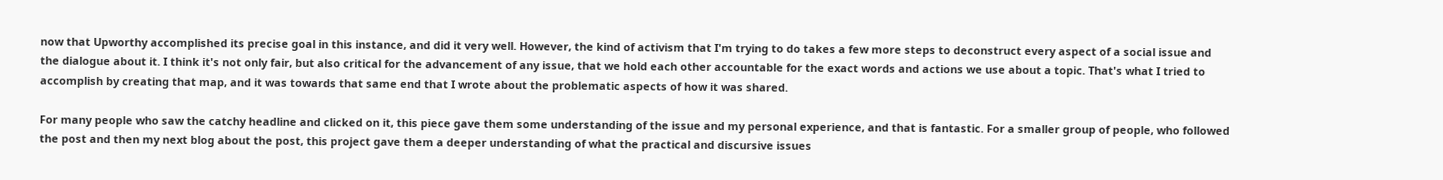now that Upworthy accomplished its precise goal in this instance, and did it very well. However, the kind of activism that I'm trying to do takes a few more steps to deconstruct every aspect of a social issue and the dialogue about it. I think it's not only fair, but also critical for the advancement of any issue, that we hold each other accountable for the exact words and actions we use about a topic. That's what I tried to accomplish by creating that map, and it was towards that same end that I wrote about the problematic aspects of how it was shared.

For many people who saw the catchy headline and clicked on it, this piece gave them some understanding of the issue and my personal experience, and that is fantastic. For a smaller group of people, who followed the post and then my next blog about the post, this project gave them a deeper understanding of what the practical and discursive issues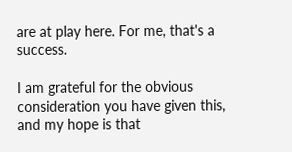are at play here. For me, that's a success.

I am grateful for the obvious consideration you have given this, and my hope is that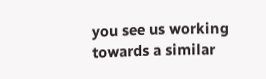you see us working towards a similar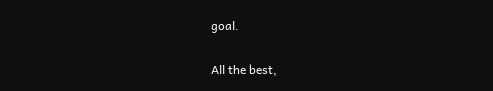goal.

All the best,